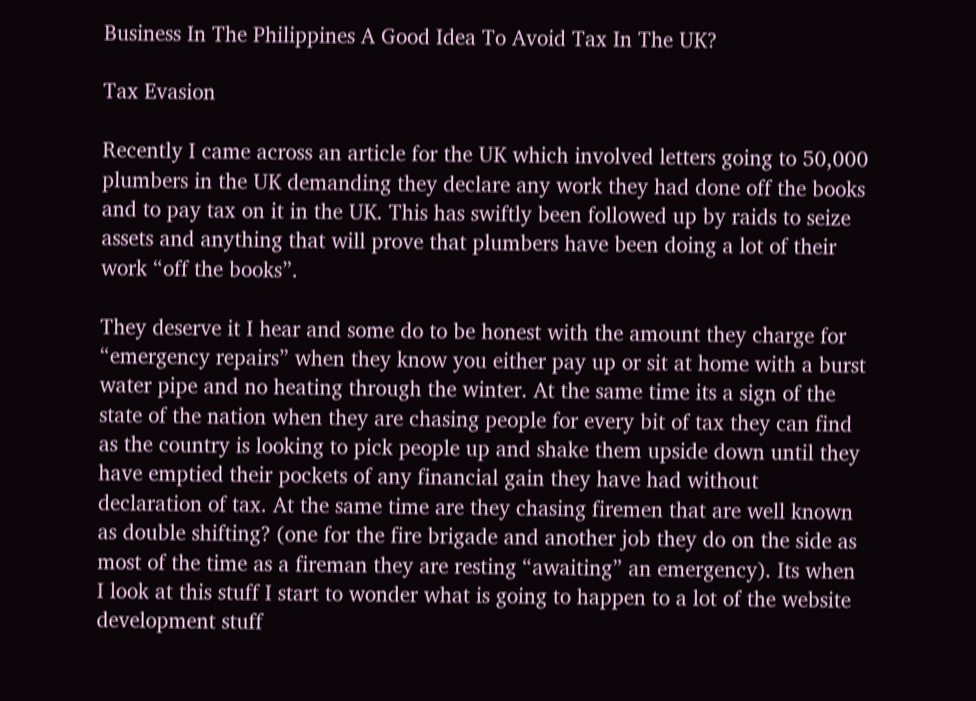Business In The Philippines A Good Idea To Avoid Tax In The UK?

Tax Evasion

Recently I came across an article for the UK which involved letters going to 50,000 plumbers in the UK demanding they declare any work they had done off the books and to pay tax on it in the UK. This has swiftly been followed up by raids to seize assets and anything that will prove that plumbers have been doing a lot of their work “off the books”.

They deserve it I hear and some do to be honest with the amount they charge for “emergency repairs” when they know you either pay up or sit at home with a burst water pipe and no heating through the winter. At the same time its a sign of the state of the nation when they are chasing people for every bit of tax they can find as the country is looking to pick people up and shake them upside down until they have emptied their pockets of any financial gain they have had without declaration of tax. At the same time are they chasing firemen that are well known as double shifting? (one for the fire brigade and another job they do on the side as most of the time as a fireman they are resting “awaiting” an emergency). Its when I look at this stuff I start to wonder what is going to happen to a lot of the website development stuff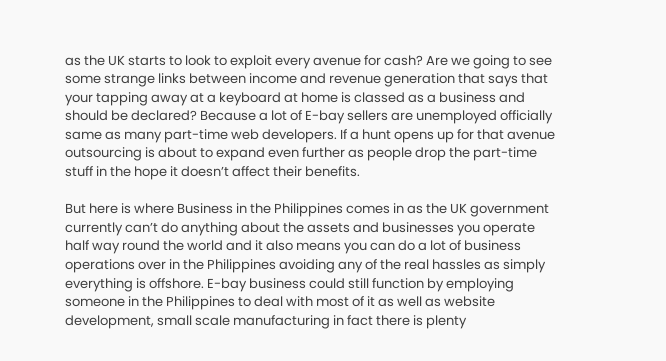as the UK starts to look to exploit every avenue for cash? Are we going to see some strange links between income and revenue generation that says that your tapping away at a keyboard at home is classed as a business and should be declared? Because a lot of E-bay sellers are unemployed officially same as many part-time web developers. If a hunt opens up for that avenue outsourcing is about to expand even further as people drop the part-time stuff in the hope it doesn’t affect their benefits.

But here is where Business in the Philippines comes in as the UK government currently can’t do anything about the assets and businesses you operate half way round the world and it also means you can do a lot of business operations over in the Philippines avoiding any of the real hassles as simply everything is offshore. E-bay business could still function by employing someone in the Philippines to deal with most of it as well as website development, small scale manufacturing in fact there is plenty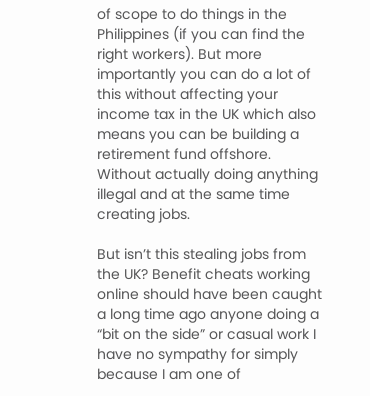of scope to do things in the Philippines (if you can find the right workers). But more importantly you can do a lot of this without affecting your income tax in the UK which also means you can be building a retirement fund offshore. Without actually doing anything illegal and at the same time creating jobs.

But isn’t this stealing jobs from the UK? Benefit cheats working online should have been caught a long time ago anyone doing a “bit on the side” or casual work I have no sympathy for simply because I am one of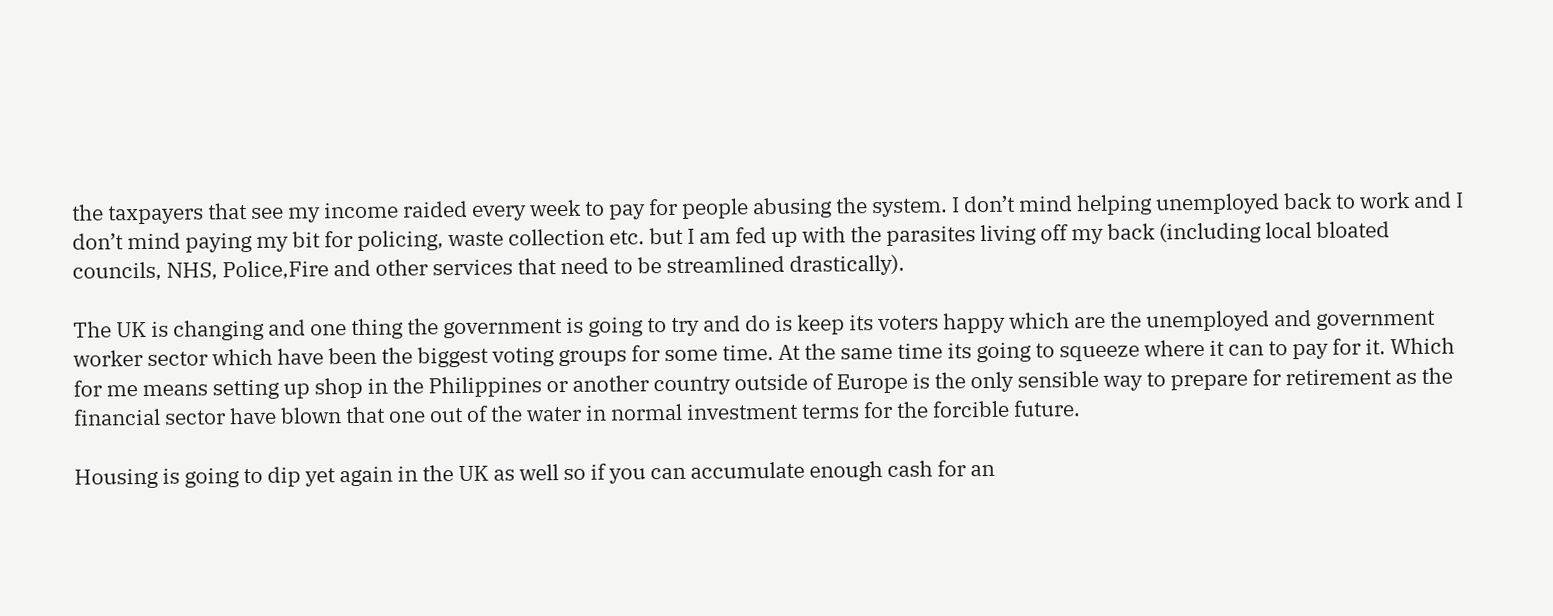the taxpayers that see my income raided every week to pay for people abusing the system. I don’t mind helping unemployed back to work and I don’t mind paying my bit for policing, waste collection etc. but I am fed up with the parasites living off my back (including local bloated councils, NHS, Police,Fire and other services that need to be streamlined drastically).

The UK is changing and one thing the government is going to try and do is keep its voters happy which are the unemployed and government worker sector which have been the biggest voting groups for some time. At the same time its going to squeeze where it can to pay for it. Which for me means setting up shop in the Philippines or another country outside of Europe is the only sensible way to prepare for retirement as the financial sector have blown that one out of the water in normal investment terms for the forcible future.

Housing is going to dip yet again in the UK as well so if you can accumulate enough cash for an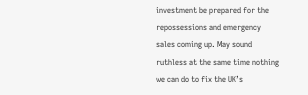investment be prepared for the repossessions and emergency sales coming up. May sound ruthless at the same time nothing we can do to fix the UK’s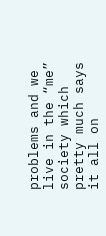problems and we live in the “me” society which pretty much says it all on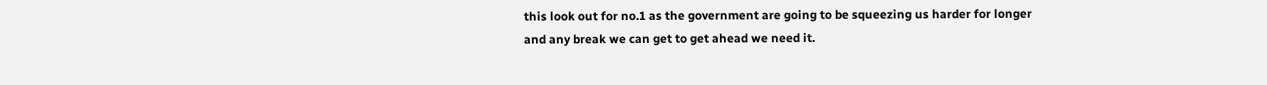this look out for no.1 as the government are going to be squeezing us harder for longer and any break we can get to get ahead we need it.